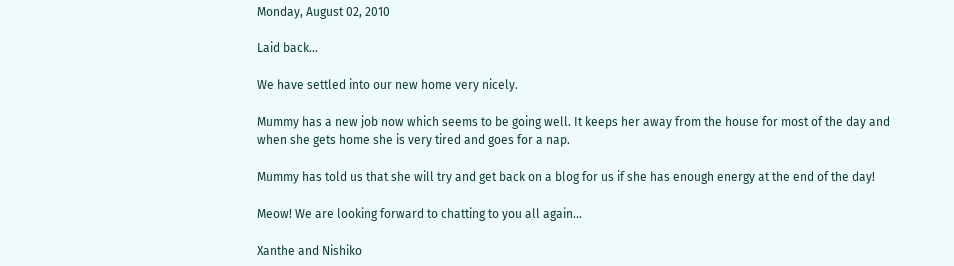Monday, August 02, 2010

Laid back...

We have settled into our new home very nicely.

Mummy has a new job now which seems to be going well. It keeps her away from the house for most of the day and when she gets home she is very tired and goes for a nap.

Mummy has told us that she will try and get back on a blog for us if she has enough energy at the end of the day!

Meow! We are looking forward to chatting to you all again...

Xanthe and Nishiko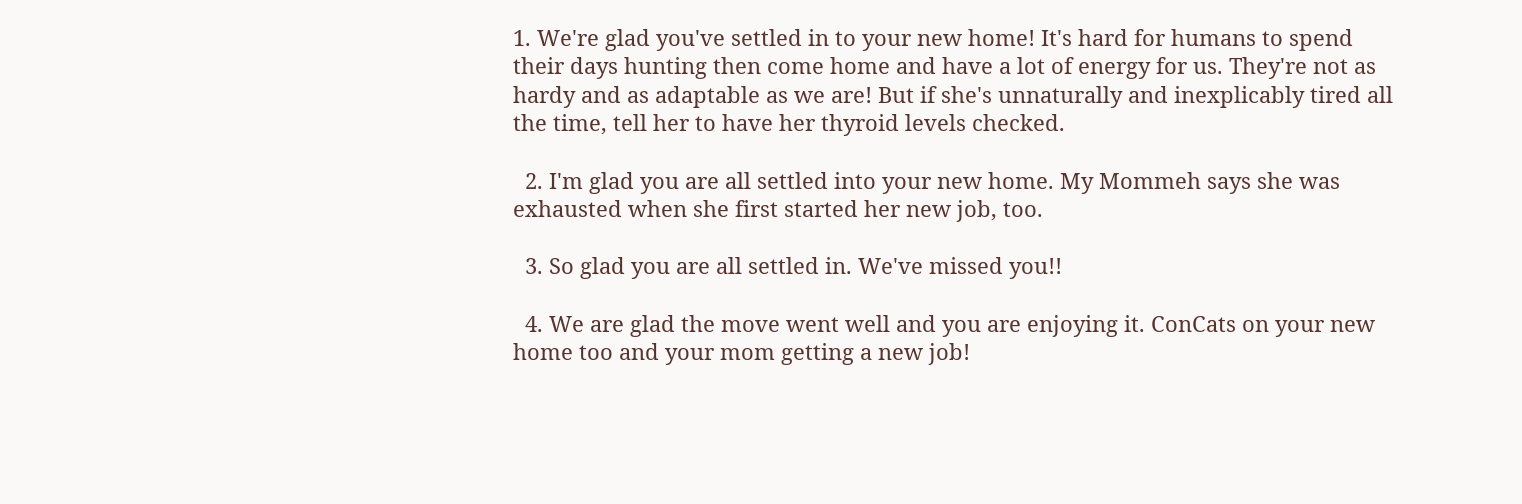1. We're glad you've settled in to your new home! It's hard for humans to spend their days hunting then come home and have a lot of energy for us. They're not as hardy and as adaptable as we are! But if she's unnaturally and inexplicably tired all the time, tell her to have her thyroid levels checked.

  2. I'm glad you are all settled into your new home. My Mommeh says she was exhausted when she first started her new job, too.

  3. So glad you are all settled in. We've missed you!!

  4. We are glad the move went well and you are enjoying it. ConCats on your new home too and your mom getting a new job!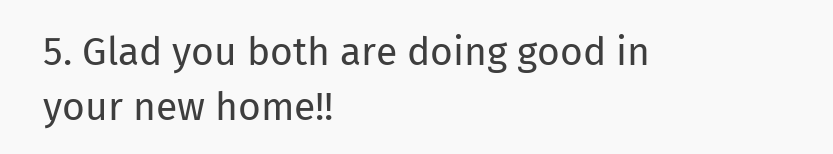5. Glad you both are doing good in your new home!!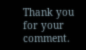Thank you for your comment.